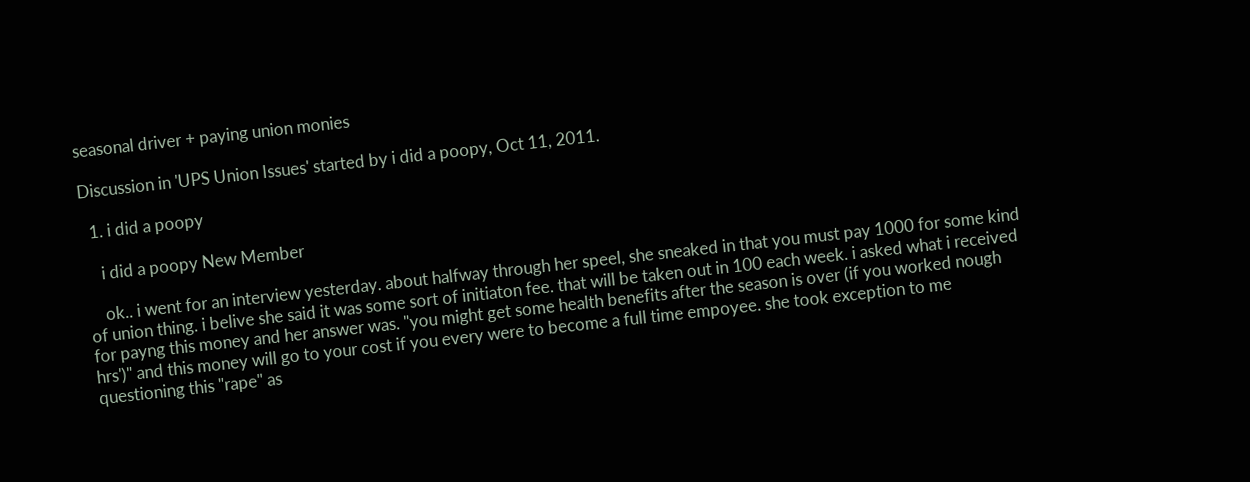seasonal driver + paying union monies

Discussion in 'UPS Union Issues' started by i did a poopy, Oct 11, 2011.

  1. i did a poopy

    i did a poopy New Member

    ok.. i went for an interview yesterday. about halfway through her speel, she sneaked in that you must pay 1000 for some kind of union thing. i belive she said it was some sort of initiaton fee. that will be taken out in 100 each week. i asked what i received for payng this money and her answer was. "you might get some health benefits after the season is over (if you worked nough hrs')" and this money will go to your cost if you every were to become a full time empoyee. she took exception to me questioning this "rape" as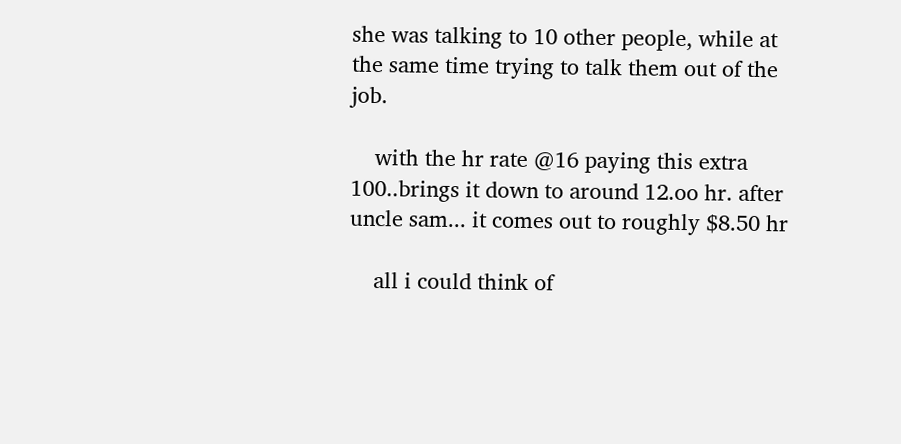she was talking to 10 other people, while at the same time trying to talk them out of the job.

    with the hr rate @16 paying this extra 100..brings it down to around 12.oo hr. after uncle sam... it comes out to roughly $8.50 hr

    all i could think of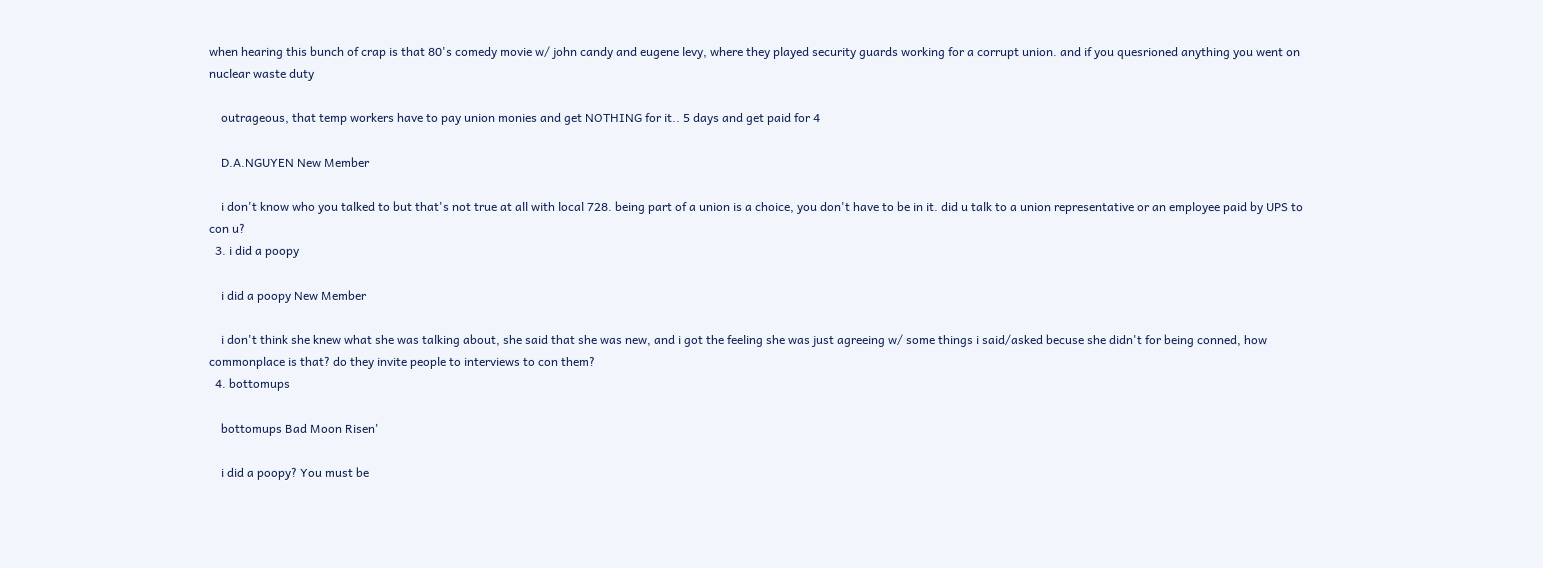when hearing this bunch of crap is that 80's comedy movie w/ john candy and eugene levy, where they played security guards working for a corrupt union. and if you quesrioned anything you went on nuclear waste duty

    outrageous, that temp workers have to pay union monies and get NOTHING for it.. 5 days and get paid for 4

    D.A.NGUYEN New Member

    i don't know who you talked to but that's not true at all with local 728. being part of a union is a choice, you don't have to be in it. did u talk to a union representative or an employee paid by UPS to con u?
  3. i did a poopy

    i did a poopy New Member

    i don't think she knew what she was talking about, she said that she was new, and i got the feeling she was just agreeing w/ some things i said/asked becuse she didn't for being conned, how commonplace is that? do they invite people to interviews to con them?
  4. bottomups

    bottomups Bad Moon Risen'

    i did a poopy? You must be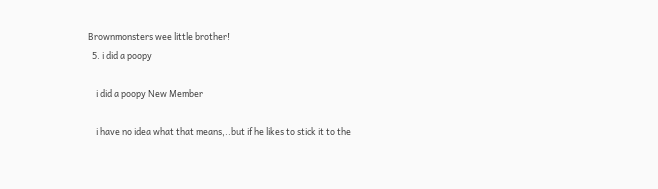Brownmonsters wee little brother!
  5. i did a poopy

    i did a poopy New Member

    i have no idea what that means,..but if he likes to stick it to the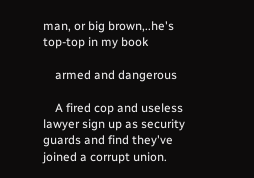man, or big brown,..he's top-top in my book

    armed and dangerous

    A fired cop and useless lawyer sign up as security guards and find they've joined a corrupt union.